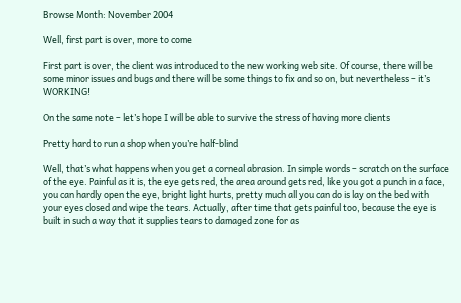Browse Month: November 2004

Well, first part is over, more to come

First part is over, the client was introduced to the new working web site. Of course, there will be some minor issues and bugs and there will be some things to fix and so on, but nevertheless – it’s WORKING!

On the same note – let’s hope I will be able to survive the stress of having more clients

Pretty hard to run a shop when you’re half-blind

Well, that’s what happens when you get a corneal abrasion. In simple words – scratch on the surface of the eye. Painful as it is, the eye gets red, the area around gets red, like you got a punch in a face, you can hardly open the eye, bright light hurts, pretty much all you can do is lay on the bed with your eyes closed and wipe the tears. Actually, after time that gets painful too, because the eye is built in such a way that it supplies tears to damaged zone for as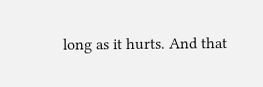long as it hurts. And that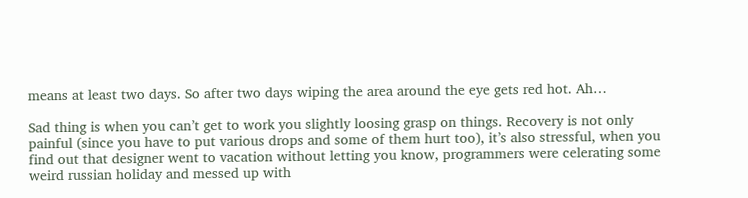means at least two days. So after two days wiping the area around the eye gets red hot. Ah…

Sad thing is when you can’t get to work you slightly loosing grasp on things. Recovery is not only painful (since you have to put various drops and some of them hurt too), it’s also stressful, when you find out that designer went to vacation without letting you know, programmers were celerating some weird russian holiday and messed up with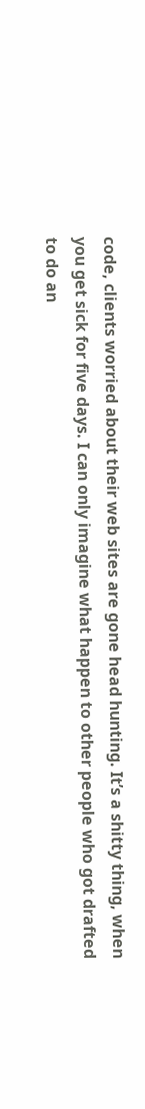code, clients worried about their web sites are gone head hunting. It’s a shitty thing, when you get sick for five days. I can only imagine what happen to other people who got drafted to do an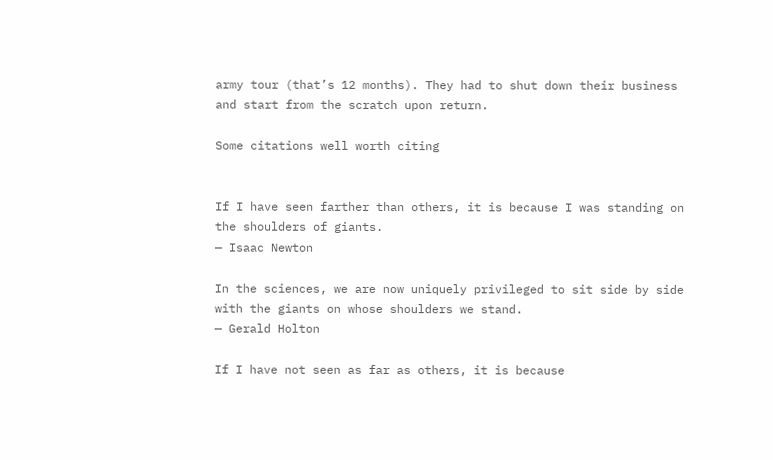army tour (that’s 12 months). They had to shut down their business and start from the scratch upon return.

Some citations well worth citing


If I have seen farther than others, it is because I was standing on the shoulders of giants.
— Isaac Newton

In the sciences, we are now uniquely privileged to sit side by side with the giants on whose shoulders we stand.
— Gerald Holton

If I have not seen as far as others, it is because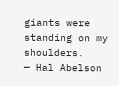giants were standing on my shoulders.
— Hal Abelson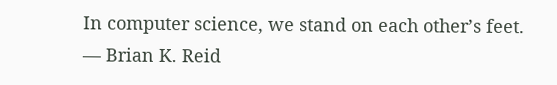In computer science, we stand on each other’s feet.
— Brian K. Reid